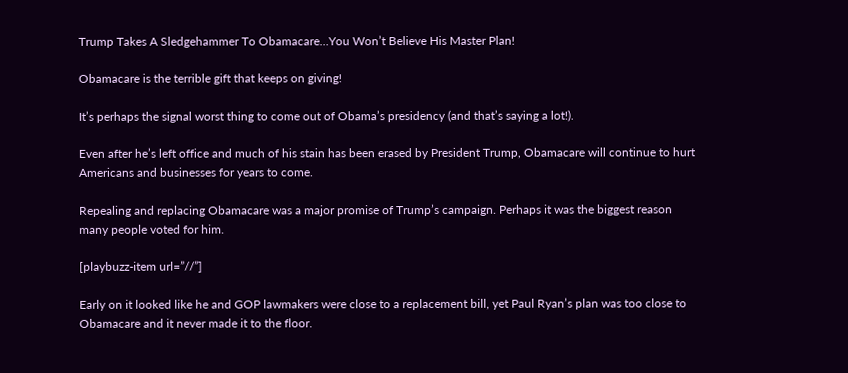Trump Takes A Sledgehammer To Obamacare…You Won’t Believe His Master Plan!

Obamacare is the terrible gift that keeps on giving!

It’s perhaps the signal worst thing to come out of Obama’s presidency (and that’s saying a lot!).

Even after he’s left office and much of his stain has been erased by President Trump, Obamacare will continue to hurt Americans and businesses for years to come.

Repealing and replacing Obamacare was a major promise of Trump’s campaign. Perhaps it was the biggest reason many people voted for him.

[playbuzz-item url=”//”]

Early on it looked like he and GOP lawmakers were close to a replacement bill, yet Paul Ryan’s plan was too close to Obamacare and it never made it to the floor.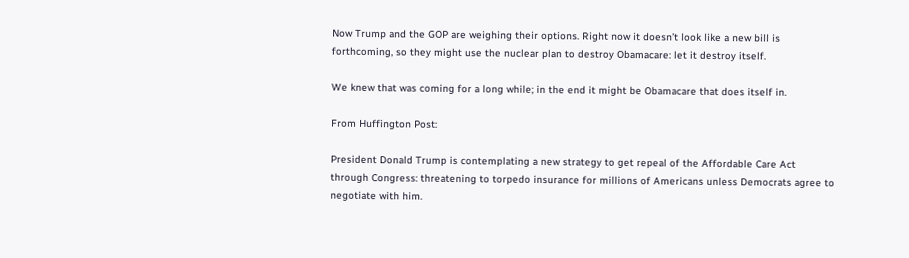Now Trump and the GOP are weighing their options. Right now it doesn’t look like a new bill is forthcoming, so they might use the nuclear plan to destroy Obamacare: let it destroy itself.

We knew that was coming for a long while; in the end it might be Obamacare that does itself in.

From Huffington Post:

President Donald Trump is contemplating a new strategy to get repeal of the Affordable Care Act through Congress: threatening to torpedo insurance for millions of Americans unless Democrats agree to negotiate with him.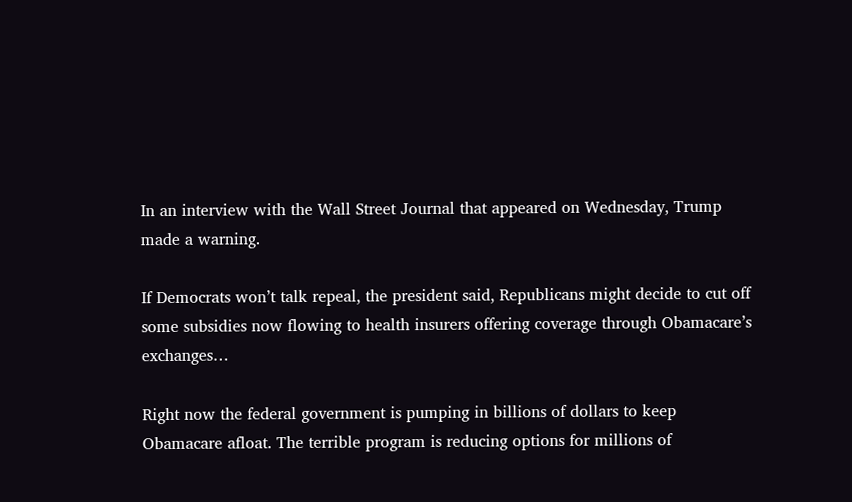In an interview with the Wall Street Journal that appeared on Wednesday, Trump made a warning.

If Democrats won’t talk repeal, the president said, Republicans might decide to cut off some subsidies now flowing to health insurers offering coverage through Obamacare’s exchanges…

Right now the federal government is pumping in billions of dollars to keep Obamacare afloat. The terrible program is reducing options for millions of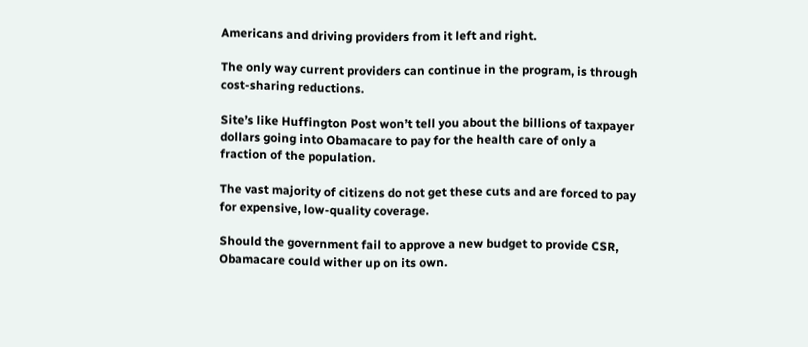Americans and driving providers from it left and right.

The only way current providers can continue in the program, is through cost-sharing reductions.

Site’s like Huffington Post won’t tell you about the billions of taxpayer dollars going into Obamacare to pay for the health care of only a fraction of the population.

The vast majority of citizens do not get these cuts and are forced to pay for expensive, low-quality coverage.

Should the government fail to approve a new budget to provide CSR, Obamacare could wither up on its own.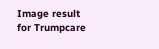Image result for Trumpcare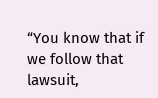“You know that if we follow that lawsuit,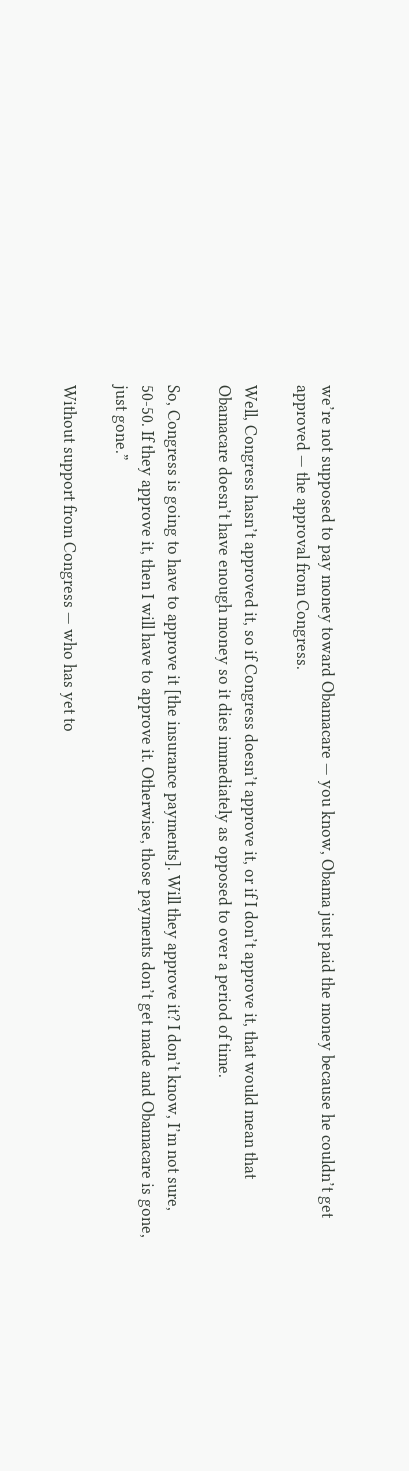we’re not supposed to pay money toward Obamacare — you know, Obama just paid the money because he couldn’t get approved — the approval from Congress.

Well, Congress hasn’t approved it, so if Congress doesn’t approve it, or if I don’t approve it, that would mean that Obamacare doesn’t have enough money so it dies immediately as opposed to over a period of time.

So, Congress is going to have to approve it [the insurance payments]. Will they approve it? I don’t know, I’m not sure, 50-50. If they approve it, then I will have to approve it. Otherwise, those payments don’t get made and Obamacare is gone, just gone.”

Without support from Congress — who has yet to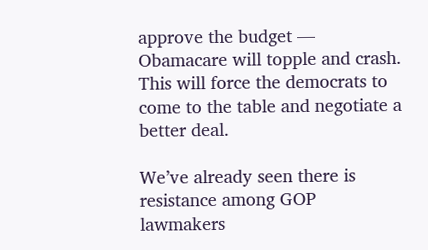approve the budget — Obamacare will topple and crash. This will force the democrats to come to the table and negotiate a better deal.

We’ve already seen there is resistance among GOP lawmakers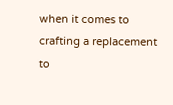when it comes to crafting a replacement to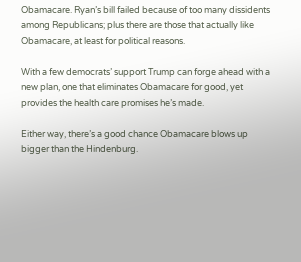Obamacare. Ryan’s bill failed because of too many dissidents among Republicans; plus there are those that actually like Obamacare, at least for political reasons.

With a few democrats’ support Trump can forge ahead with a new plan, one that eliminates Obamacare for good, yet provides the health care promises he’s made.

Either way, there’s a good chance Obamacare blows up bigger than the Hindenburg.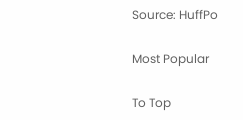Source: HuffPo

Most Popular

To Top